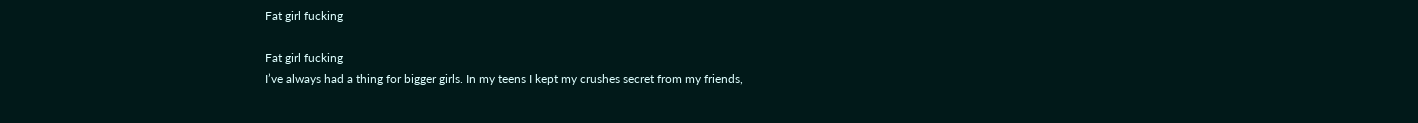Fat girl fucking

Fat girl fucking
I’ve always had a thing for bigger girls. In my teens I kept my crushes secret from my friends,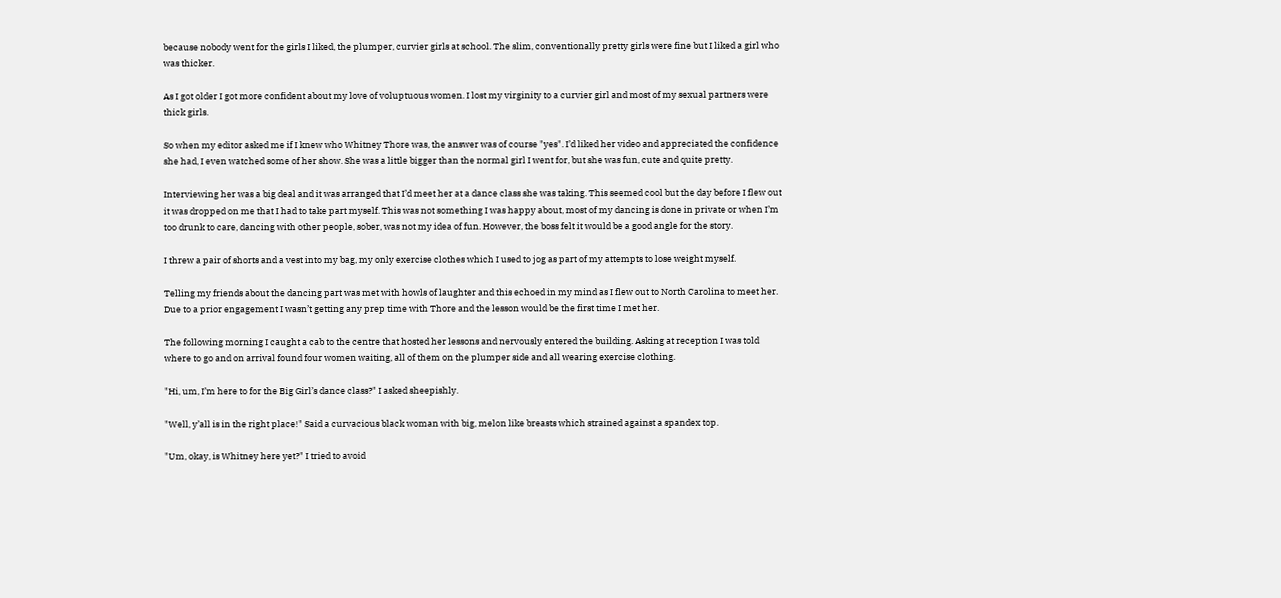because nobody went for the girls I liked, the plumper, curvier girls at school. The slim, conventionally pretty girls were fine but I liked a girl who was thicker.

As I got older I got more confident about my love of voluptuous women. I lost my virginity to a curvier girl and most of my sexual partners were thick girls.

So when my editor asked me if I knew who Whitney Thore was, the answer was of course "yes". I’d liked her video and appreciated the confidence she had, I even watched some of her show. She was a little bigger than the normal girl I went for, but she was fun, cute and quite pretty.

Interviewing her was a big deal and it was arranged that I’d meet her at a dance class she was taking. This seemed cool but the day before I flew out it was dropped on me that I had to take part myself. This was not something I was happy about, most of my dancing is done in private or when I’m too drunk to care, dancing with other people, sober, was not my idea of fun. However, the boss felt it would be a good angle for the story.

I threw a pair of shorts and a vest into my bag, my only exercise clothes which I used to jog as part of my attempts to lose weight myself.

Telling my friends about the dancing part was met with howls of laughter and this echoed in my mind as I flew out to North Carolina to meet her. Due to a prior engagement I wasn’t getting any prep time with Thore and the lesson would be the first time I met her.

The following morning I caught a cab to the centre that hosted her lessons and nervously entered the building. Asking at reception I was told where to go and on arrival found four women waiting, all of them on the plumper side and all wearing exercise clothing.

"Hi, um, I’m here to for the Big Girl’s dance class?" I asked sheepishly.

"Well, y’all is in the right place!" Said a curvacious black woman with big, melon like breasts which strained against a spandex top.

"Um, okay, is Whitney here yet?" I tried to avoid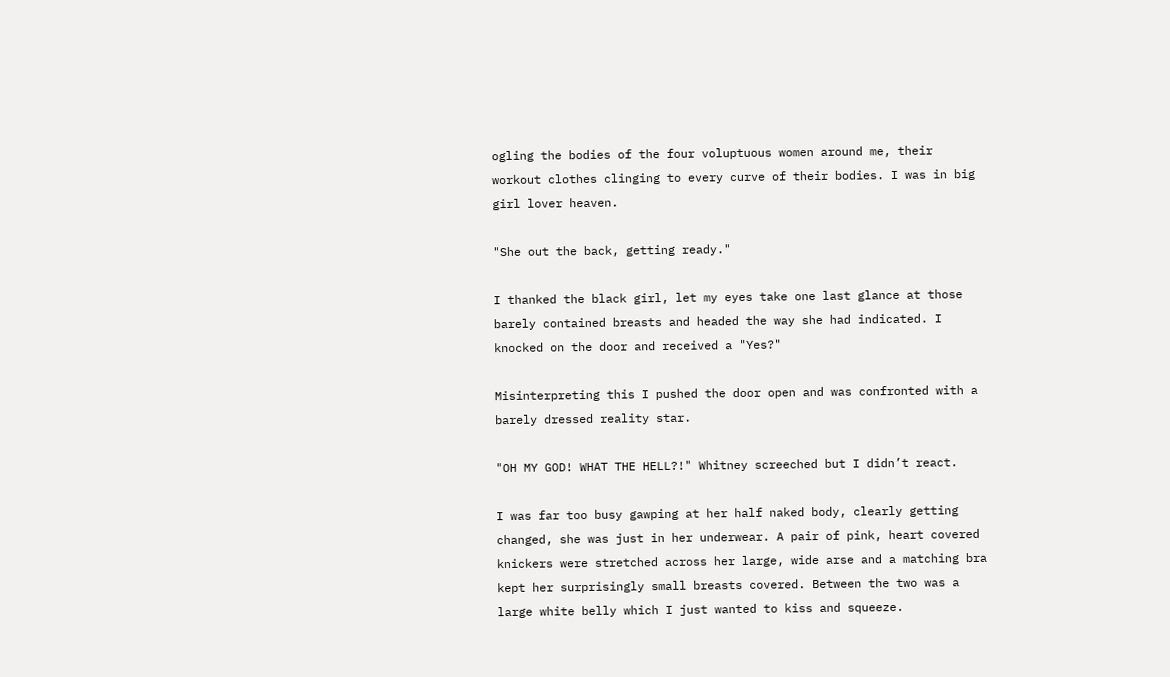ogling the bodies of the four voluptuous women around me, their workout clothes clinging to every curve of their bodies. I was in big girl lover heaven.

"She out the back, getting ready."

I thanked the black girl, let my eyes take one last glance at those barely contained breasts and headed the way she had indicated. I knocked on the door and received a "Yes?"

Misinterpreting this I pushed the door open and was confronted with a barely dressed reality star.

"OH MY GOD! WHAT THE HELL?!" Whitney screeched but I didn’t react.

I was far too busy gawping at her half naked body, clearly getting changed, she was just in her underwear. A pair of pink, heart covered knickers were stretched across her large, wide arse and a matching bra kept her surprisingly small breasts covered. Between the two was a large white belly which I just wanted to kiss and squeeze.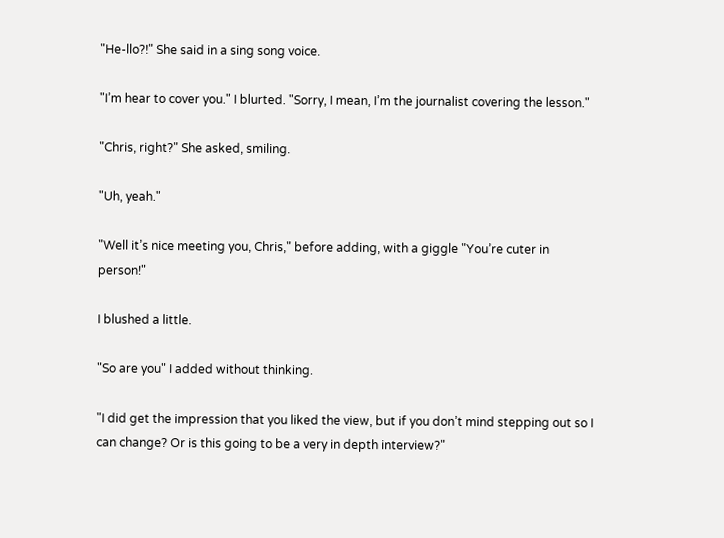"He-llo?!" She said in a sing song voice.

"I’m hear to cover you." I blurted. "Sorry, I mean, I’m the journalist covering the lesson."

"Chris, right?" She asked, smiling.

"Uh, yeah."

"Well it’s nice meeting you, Chris," before adding, with a giggle "You’re cuter in person!"

I blushed a little.

"So are you" I added without thinking.

"I did get the impression that you liked the view, but if you don’t mind stepping out so I can change? Or is this going to be a very in depth interview?"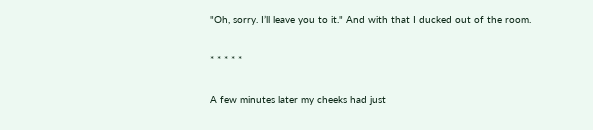"Oh, sorry. I’ll leave you to it." And with that I ducked out of the room.

* * * * *

A few minutes later my cheeks had just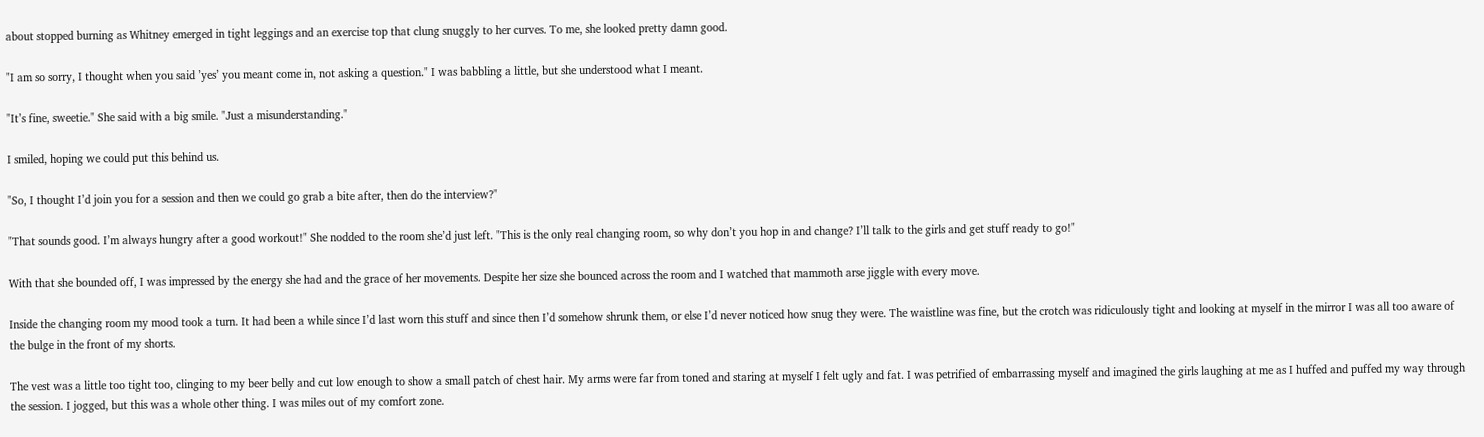about stopped burning as Whitney emerged in tight leggings and an exercise top that clung snuggly to her curves. To me, she looked pretty damn good.

"I am so sorry, I thought when you said ’yes’ you meant come in, not asking a question." I was babbling a little, but she understood what I meant.

"It’s fine, sweetie." She said with a big smile. "Just a misunderstanding."

I smiled, hoping we could put this behind us.

"So, I thought I’d join you for a session and then we could go grab a bite after, then do the interview?"

"That sounds good. I’m always hungry after a good workout!" She nodded to the room she’d just left. "This is the only real changing room, so why don’t you hop in and change? I’ll talk to the girls and get stuff ready to go!"

With that she bounded off, I was impressed by the energy she had and the grace of her movements. Despite her size she bounced across the room and I watched that mammoth arse jiggle with every move.

Inside the changing room my mood took a turn. It had been a while since I’d last worn this stuff and since then I’d somehow shrunk them, or else I’d never noticed how snug they were. The waistline was fine, but the crotch was ridiculously tight and looking at myself in the mirror I was all too aware of the bulge in the front of my shorts.

The vest was a little too tight too, clinging to my beer belly and cut low enough to show a small patch of chest hair. My arms were far from toned and staring at myself I felt ugly and fat. I was petrified of embarrassing myself and imagined the girls laughing at me as I huffed and puffed my way through the session. I jogged, but this was a whole other thing. I was miles out of my comfort zone.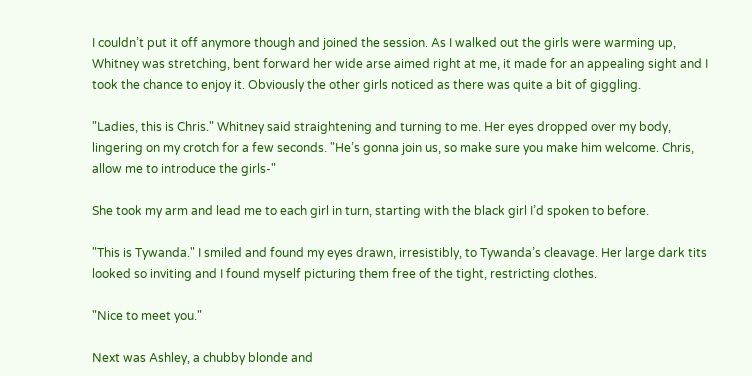I couldn’t put it off anymore though and joined the session. As I walked out the girls were warming up, Whitney was stretching, bent forward her wide arse aimed right at me, it made for an appealing sight and I took the chance to enjoy it. Obviously the other girls noticed as there was quite a bit of giggling.

"Ladies, this is Chris." Whitney said straightening and turning to me. Her eyes dropped over my body, lingering on my crotch for a few seconds. "He’s gonna join us, so make sure you make him welcome. Chris, allow me to introduce the girls-"

She took my arm and lead me to each girl in turn, starting with the black girl I’d spoken to before.

"This is Tywanda." I smiled and found my eyes drawn, irresistibly, to Tywanda’s cleavage. Her large dark tits looked so inviting and I found myself picturing them free of the tight, restricting clothes.

"Nice to meet you."

Next was Ashley, a chubby blonde and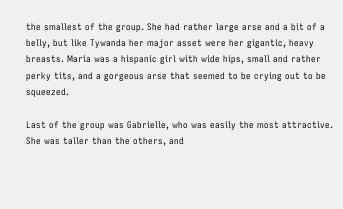the smallest of the group. She had rather large arse and a bit of a belly, but like Tywanda her major asset were her gigantic, heavy breasts. Maria was a hispanic girl with wide hips, small and rather perky tits, and a gorgeous arse that seemed to be crying out to be squeezed.

Last of the group was Gabrielle, who was easily the most attractive. She was taller than the others, and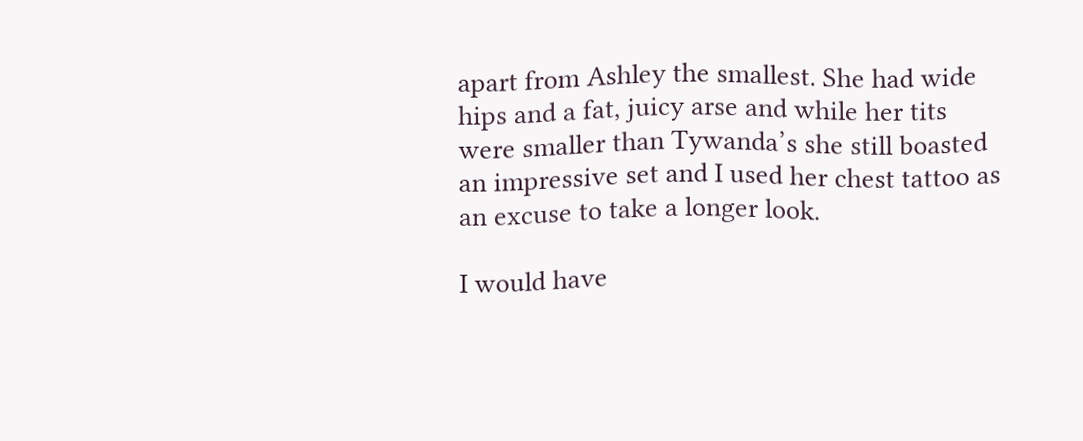apart from Ashley the smallest. She had wide hips and a fat, juicy arse and while her tits were smaller than Tywanda’s she still boasted an impressive set and I used her chest tattoo as an excuse to take a longer look.

I would have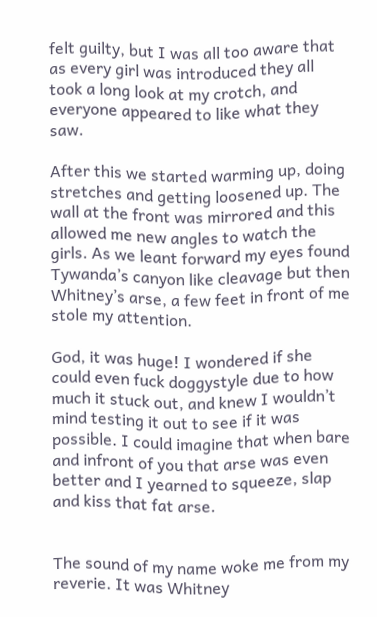felt guilty, but I was all too aware that as every girl was introduced they all took a long look at my crotch, and everyone appeared to like what they saw.

After this we started warming up, doing stretches and getting loosened up. The wall at the front was mirrored and this allowed me new angles to watch the girls. As we leant forward my eyes found Tywanda’s canyon like cleavage but then Whitney’s arse, a few feet in front of me stole my attention.

God, it was huge! I wondered if she could even fuck doggystyle due to how much it stuck out, and knew I wouldn’t mind testing it out to see if it was possible. I could imagine that when bare and infront of you that arse was even better and I yearned to squeeze, slap and kiss that fat arse.


The sound of my name woke me from my reverie. It was Whitney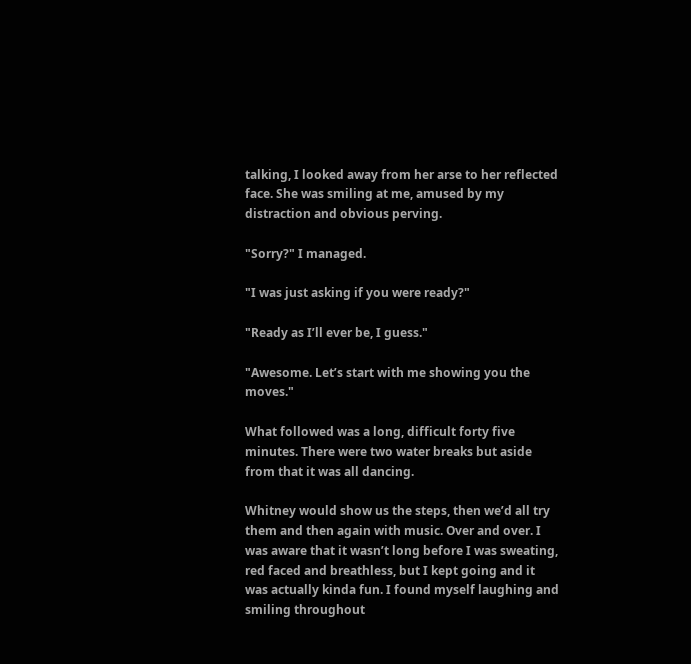talking, I looked away from her arse to her reflected face. She was smiling at me, amused by my distraction and obvious perving.

"Sorry?" I managed.

"I was just asking if you were ready?"

"Ready as I’ll ever be, I guess."

"Awesome. Let’s start with me showing you the moves."

What followed was a long, difficult forty five minutes. There were two water breaks but aside from that it was all dancing.

Whitney would show us the steps, then we’d all try them and then again with music. Over and over. I was aware that it wasn’t long before I was sweating, red faced and breathless, but I kept going and it was actually kinda fun. I found myself laughing and smiling throughout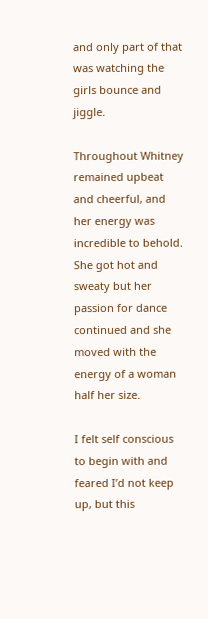and only part of that was watching the girls bounce and jiggle.

Throughout Whitney remained upbeat and cheerful, and her energy was incredible to behold. She got hot and sweaty but her passion for dance continued and she moved with the energy of a woman half her size.

I felt self conscious to begin with and feared I’d not keep up, but this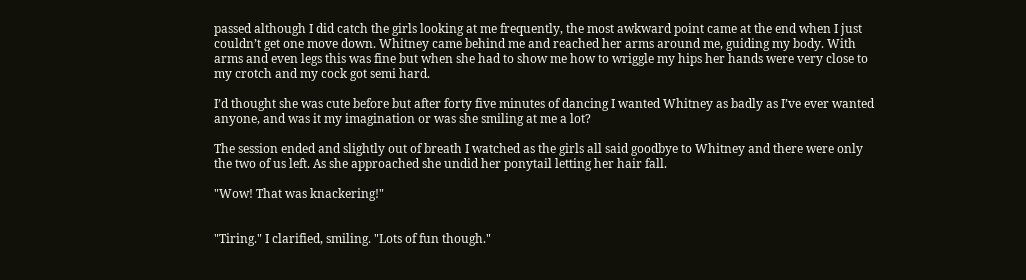passed although I did catch the girls looking at me frequently, the most awkward point came at the end when I just couldn’t get one move down. Whitney came behind me and reached her arms around me, guiding my body. With arms and even legs this was fine but when she had to show me how to wriggle my hips her hands were very close to my crotch and my cock got semi hard.

I’d thought she was cute before but after forty five minutes of dancing I wanted Whitney as badly as I’ve ever wanted anyone, and was it my imagination or was she smiling at me a lot?

The session ended and slightly out of breath I watched as the girls all said goodbye to Whitney and there were only the two of us left. As she approached she undid her ponytail letting her hair fall.

"Wow! That was knackering!"


"Tiring." I clarified, smiling. "Lots of fun though."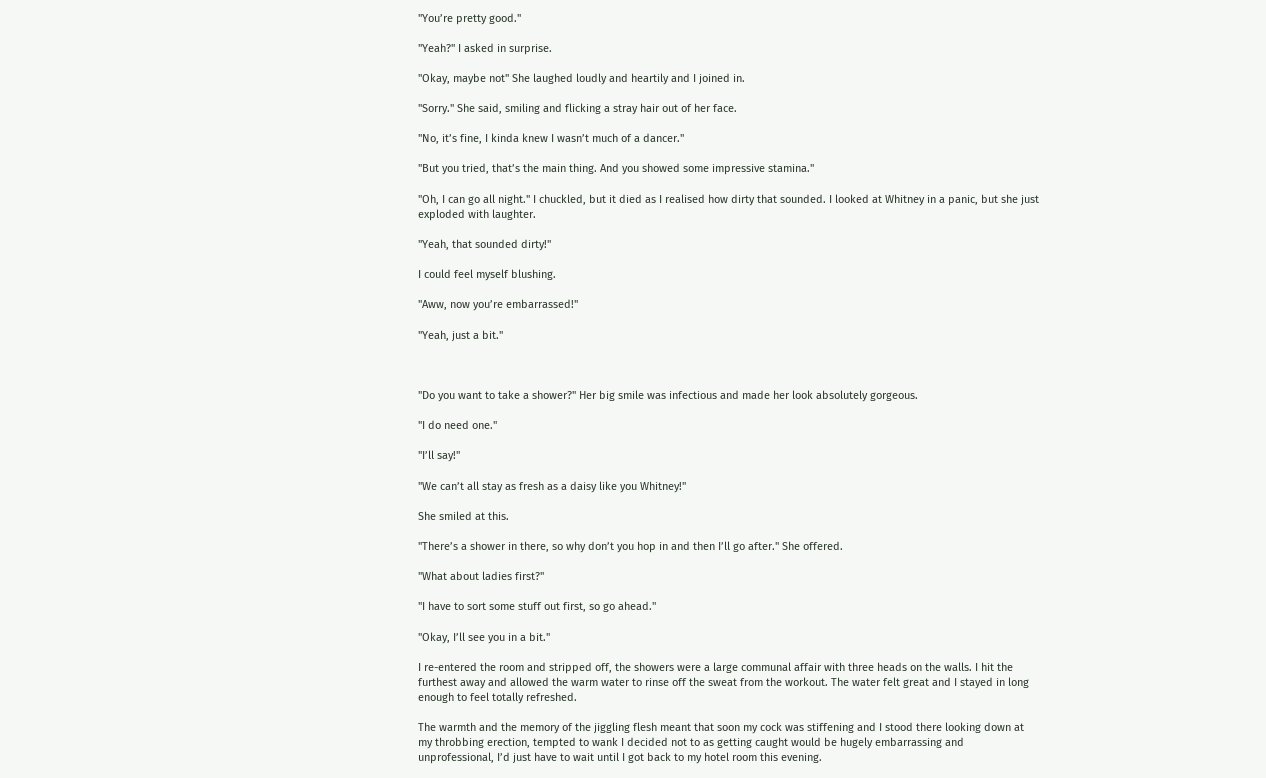"You’re pretty good."

"Yeah?" I asked in surprise.

"Okay, maybe not" She laughed loudly and heartily and I joined in.

"Sorry." She said, smiling and flicking a stray hair out of her face.

"No, it’s fine, I kinda knew I wasn’t much of a dancer."

"But you tried, that’s the main thing. And you showed some impressive stamina."

"Oh, I can go all night." I chuckled, but it died as I realised how dirty that sounded. I looked at Whitney in a panic, but she just exploded with laughter.

"Yeah, that sounded dirty!"

I could feel myself blushing.

"Aww, now you’re embarrassed!"

"Yeah, just a bit."



"Do you want to take a shower?" Her big smile was infectious and made her look absolutely gorgeous.

"I do need one."

"I’ll say!"

"We can’t all stay as fresh as a daisy like you Whitney!"

She smiled at this.

"There’s a shower in there, so why don’t you hop in and then I’ll go after." She offered.

"What about ladies first?"

"I have to sort some stuff out first, so go ahead."

"Okay, I’ll see you in a bit."

I re-entered the room and stripped off, the showers were a large communal affair with three heads on the walls. I hit the furthest away and allowed the warm water to rinse off the sweat from the workout. The water felt great and I stayed in long enough to feel totally refreshed.

The warmth and the memory of the jiggling flesh meant that soon my cock was stiffening and I stood there looking down at my throbbing erection, tempted to wank I decided not to as getting caught would be hugely embarrassing and unprofessional, I’d just have to wait until I got back to my hotel room this evening.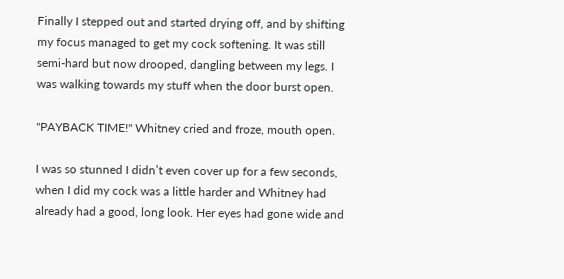Finally I stepped out and started drying off, and by shifting my focus managed to get my cock softening. It was still semi-hard but now drooped, dangling between my legs. I was walking towards my stuff when the door burst open.

"PAYBACK TIME!" Whitney cried and froze, mouth open.

I was so stunned I didn’t even cover up for a few seconds, when I did my cock was a little harder and Whitney had already had a good, long look. Her eyes had gone wide and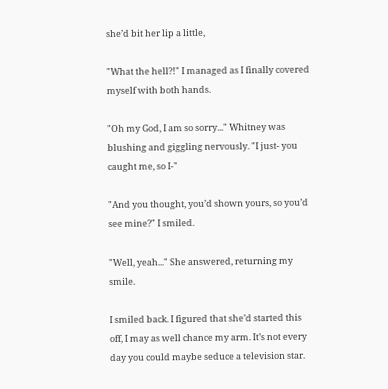she’d bit her lip a little,

"What the hell?!" I managed as I finally covered myself with both hands.

"Oh my God, I am so sorry..." Whitney was blushing and giggling nervously. "I just- you caught me, so I-"

"And you thought, you’d shown yours, so you’d see mine?" I smiled.

"Well, yeah..." She answered, returning my smile.

I smiled back. I figured that she’d started this off, I may as well chance my arm. It’s not every day you could maybe seduce a television star.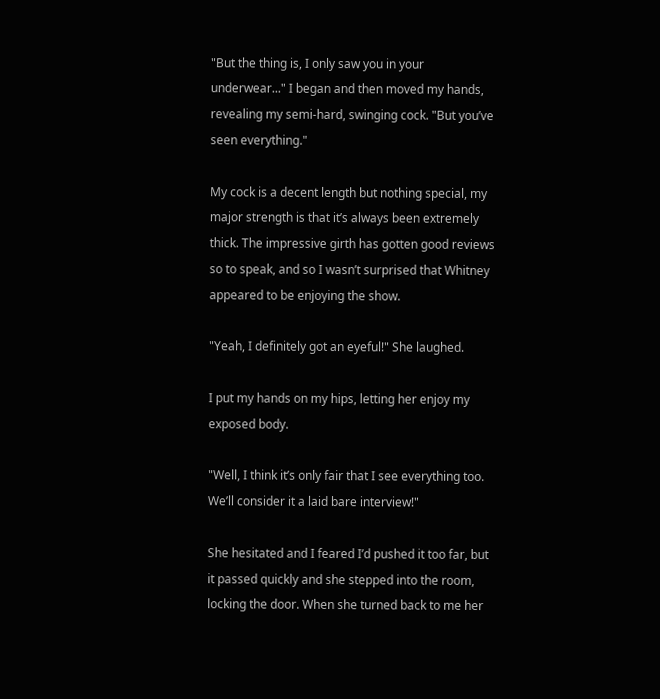"But the thing is, I only saw you in your underwear..." I began and then moved my hands, revealing my semi-hard, swinging cock. "But you’ve seen everything."

My cock is a decent length but nothing special, my major strength is that it’s always been extremely thick. The impressive girth has gotten good reviews so to speak, and so I wasn’t surprised that Whitney appeared to be enjoying the show.

"Yeah, I definitely got an eyeful!" She laughed.

I put my hands on my hips, letting her enjoy my exposed body.

"Well, I think it’s only fair that I see everything too. We’ll consider it a laid bare interview!"

She hesitated and I feared I’d pushed it too far, but it passed quickly and she stepped into the room, locking the door. When she turned back to me her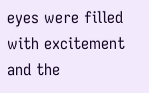eyes were filled with excitement and the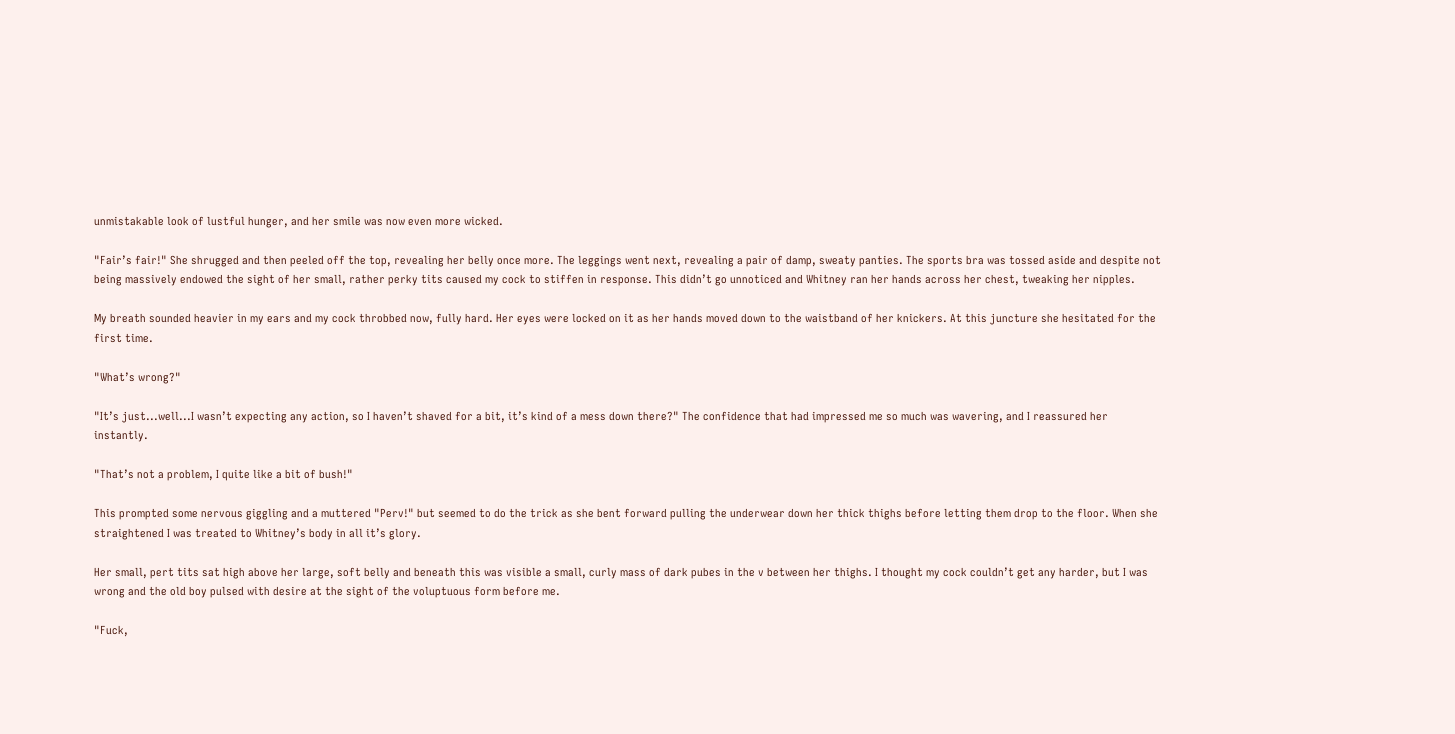unmistakable look of lustful hunger, and her smile was now even more wicked.

"Fair’s fair!" She shrugged and then peeled off the top, revealing her belly once more. The leggings went next, revealing a pair of damp, sweaty panties. The sports bra was tossed aside and despite not being massively endowed the sight of her small, rather perky tits caused my cock to stiffen in response. This didn’t go unnoticed and Whitney ran her hands across her chest, tweaking her nipples.

My breath sounded heavier in my ears and my cock throbbed now, fully hard. Her eyes were locked on it as her hands moved down to the waistband of her knickers. At this juncture she hesitated for the first time.

"What’s wrong?"

"It’s just...well...I wasn’t expecting any action, so I haven’t shaved for a bit, it’s kind of a mess down there?" The confidence that had impressed me so much was wavering, and I reassured her instantly.

"That’s not a problem, I quite like a bit of bush!"

This prompted some nervous giggling and a muttered "Perv!" but seemed to do the trick as she bent forward pulling the underwear down her thick thighs before letting them drop to the floor. When she straightened I was treated to Whitney’s body in all it’s glory.

Her small, pert tits sat high above her large, soft belly and beneath this was visible a small, curly mass of dark pubes in the v between her thighs. I thought my cock couldn’t get any harder, but I was wrong and the old boy pulsed with desire at the sight of the voluptuous form before me.

"Fuck,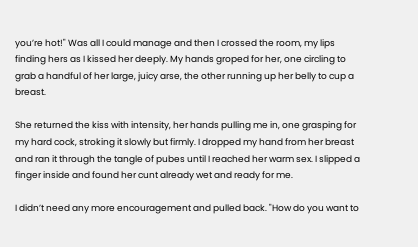you’re hot!" Was all I could manage and then I crossed the room, my lips finding hers as I kissed her deeply. My hands groped for her, one circling to grab a handful of her large, juicy arse, the other running up her belly to cup a breast.

She returned the kiss with intensity, her hands pulling me in, one grasping for my hard cock, stroking it slowly but firmly. I dropped my hand from her breast and ran it through the tangle of pubes until I reached her warm sex. I slipped a finger inside and found her cunt already wet and ready for me.

I didn’t need any more encouragement and pulled back. "How do you want to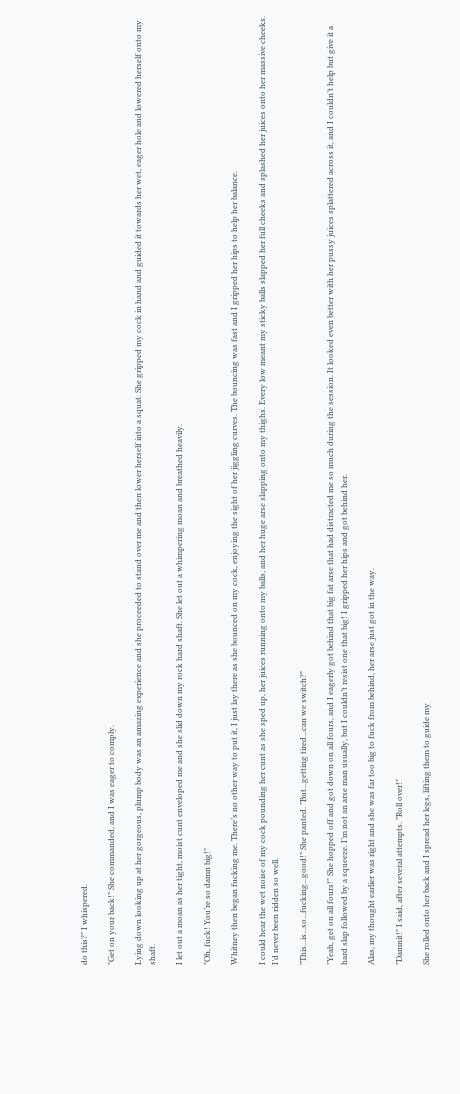do this?" I whispered.

"Get on your back!" She commanded, and I was eager to comply.

Lying down looking up at her gorgeous, plump body was an amazing experience and she proceeded to stand over me and then lower herself into a squat. She gripped my cock in hand and guided it towards her wet, eager hole and lowered herself onto my shaft.

I let out a moan as her tight, moist cunt enveloped me and she slid down my rock hard shaft. She let out a whimpering moan and breathed heavily.

"Oh, fuck! You’re so damn big!"

Whitney then began fucking me. There’s no other way to put it, I just lay there as she bounced on my cock, enjoying the sight of her jiggling curves. The bouncing was fast and I gripped her hips to help her balance.

I could hear the wet noise of my cock pounding her cunt as she sped up, her juices running onto my balls, and her huge arse slapping onto my thighs. Every low meant my sticky balls slapped her full cheeks and splashed her juices onto her massive cheeks. I’d never been ridden so well.

"This...is...so...fucking...good!" She panted. "But...getting tired...can we switch?"

"Yeah, get on all fours!" She hopped off and got down on all fours, and I eagerly got behind that big fat arse that had distracted me so much during the session. It looked even better with her pussy juices splattered across it, and I couldn’t help but give it a hard slap followed by a squeeze. I’m not an arse man usually, but I couldn’t resist one that big! I gripped her hips and got behind her.

Alas, my thought earlier was right and she was far too big to fuck from behind, her arse just got in the way.

"Damnit!" I said, after several attempts. "Roll over!"

She rolled onto her back and I spread her legs, lifting them to guide my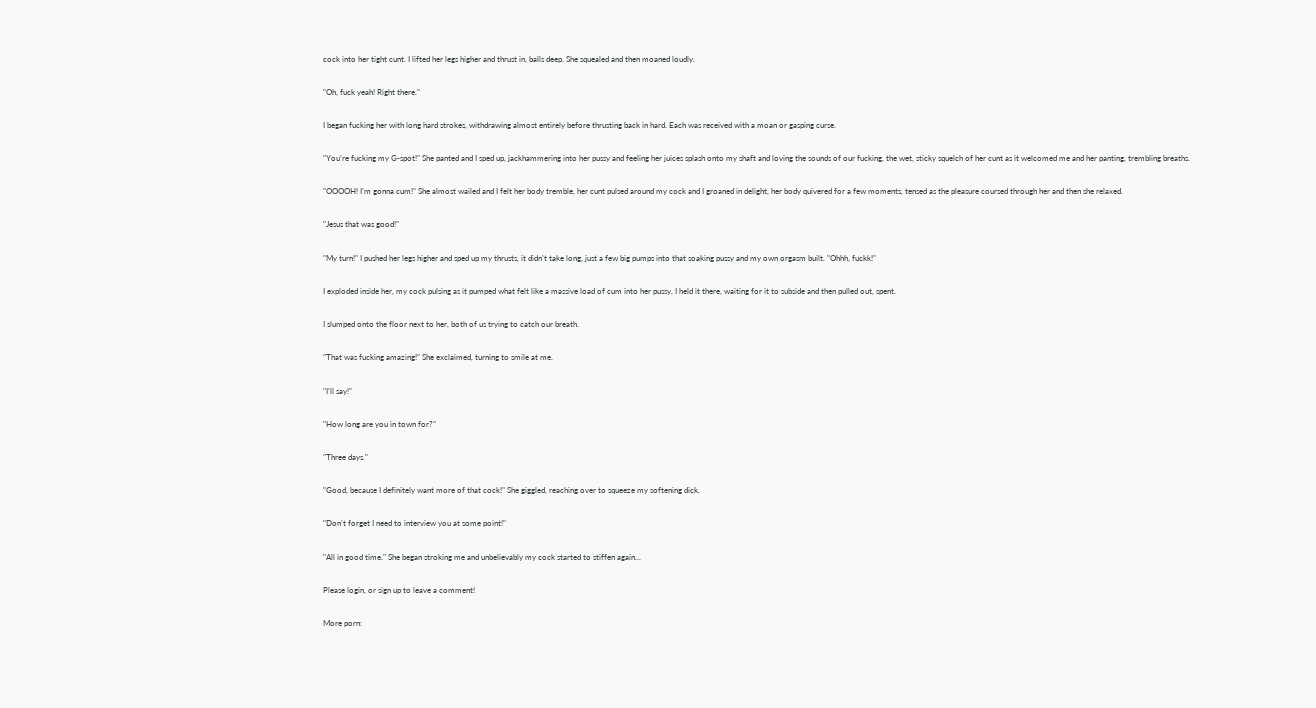cock into her tight cunt. I lifted her legs higher and thrust in, balls deep. She squealed and then moaned loudly.

"Oh, fuck yeah! Right there."

I began fucking her with long hard strokes, withdrawing almost entirely before thrusting back in hard. Each was received with a moan or gasping curse.

"You’re fucking my G-spot!" She panted and I sped up, jackhammering into her pussy and feeling her juices splash onto my shaft and loving the sounds of our fucking, the wet, sticky squelch of her cunt as it welcomed me and her panting, trembling breaths.

"OOOOH! I’m gonna cum!" She almost wailed and I felt her body tremble, her cunt pulsed around my cock and I groaned in delight, her body quivered for a few moments, tensed as the pleasure coursed through her and then she relaxed.

"Jesus that was good!"

"My turn!" I pushed her legs higher and sped up my thrusts, it didn’t take long, just a few big pumps into that soaking pussy and my own orgasm built. "Ohhh, fuckk!"

I exploded inside her, my cock pulsing as it pumped what felt like a massive load of cum into her pussy, I held it there, waiting for it to subside and then pulled out, spent.

I slumped onto the floor next to her, both of us trying to catch our breath.

"That was fucking amazing!" She exclaimed, turning to smile at me.

"I’ll say!"

"How long are you in town for?"

"Three days."

"Good, because I definitely want more of that cock!" She giggled, reaching over to squeeze my softening dick.

"Don’t forget I need to interview you at some point!"

"All in good time." She began stroking me and unbelievably my cock started to stiffen again...

Please login, or sign up to leave a comment!

More porn: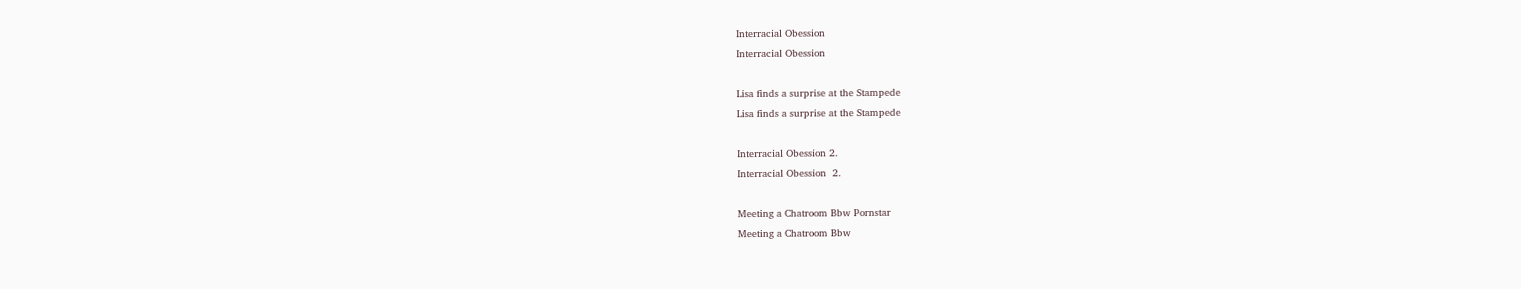Interracial Obession
Interracial Obession

Lisa finds a surprise at the Stampede
Lisa finds a surprise at the Stampede

Interracial Obession 2.
Interracial Obession  2.

Meeting a Chatroom Bbw Pornstar
Meeting a Chatroom Bbw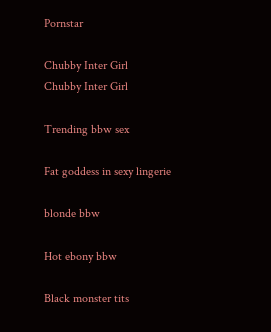Pornstar

Chubby Inter Girl
Chubby Inter Girl

Trending bbw sex

Fat goddess in sexy lingerie

blonde bbw

Hot ebony bbw

Black monster tits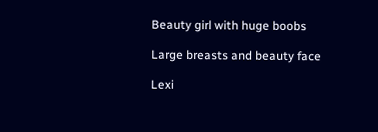Beauty girl with huge boobs

Large breasts and beauty face

Lexi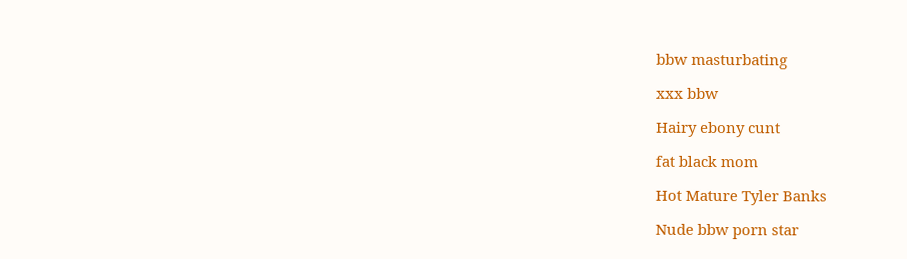bbw masturbating

xxx bbw

Hairy ebony cunt

fat black mom

Hot Mature Tyler Banks

Nude bbw porn star